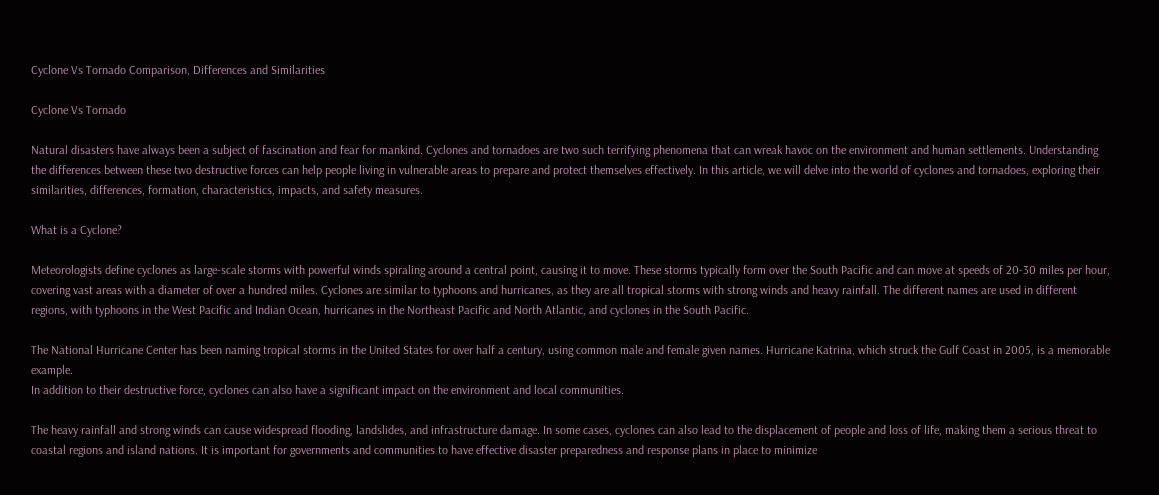Cyclone Vs Tornado Comparison, Differences and Similarities

Cyclone Vs Tornado

Natural disasters have always been a subject of fascination and fear for mankind. Cyclones and tornadoes are two such terrifying phenomena that can wreak havoc on the environment and human settlements. Understanding the differences between these two destructive forces can help people living in vulnerable areas to prepare and protect themselves effectively. In this article, we will delve into the world of cyclones and tornadoes, exploring their similarities, differences, formation, characteristics, impacts, and safety measures.

What is a Cyclone?

Meteorologists define cyclones as large-scale storms with powerful winds spiraling around a central point, causing it to move. These storms typically form over the South Pacific and can move at speeds of 20-30 miles per hour, covering vast areas with a diameter of over a hundred miles. Cyclones are similar to typhoons and hurricanes, as they are all tropical storms with strong winds and heavy rainfall. The different names are used in different regions, with typhoons in the West Pacific and Indian Ocean, hurricanes in the Northeast Pacific and North Atlantic, and cyclones in the South Pacific.

The National Hurricane Center has been naming tropical storms in the United States for over half a century, using common male and female given names. Hurricane Katrina, which struck the Gulf Coast in 2005, is a memorable example.
In addition to their destructive force, cyclones can also have a significant impact on the environment and local communities.

The heavy rainfall and strong winds can cause widespread flooding, landslides, and infrastructure damage. In some cases, cyclones can also lead to the displacement of people and loss of life, making them a serious threat to coastal regions and island nations. It is important for governments and communities to have effective disaster preparedness and response plans in place to minimize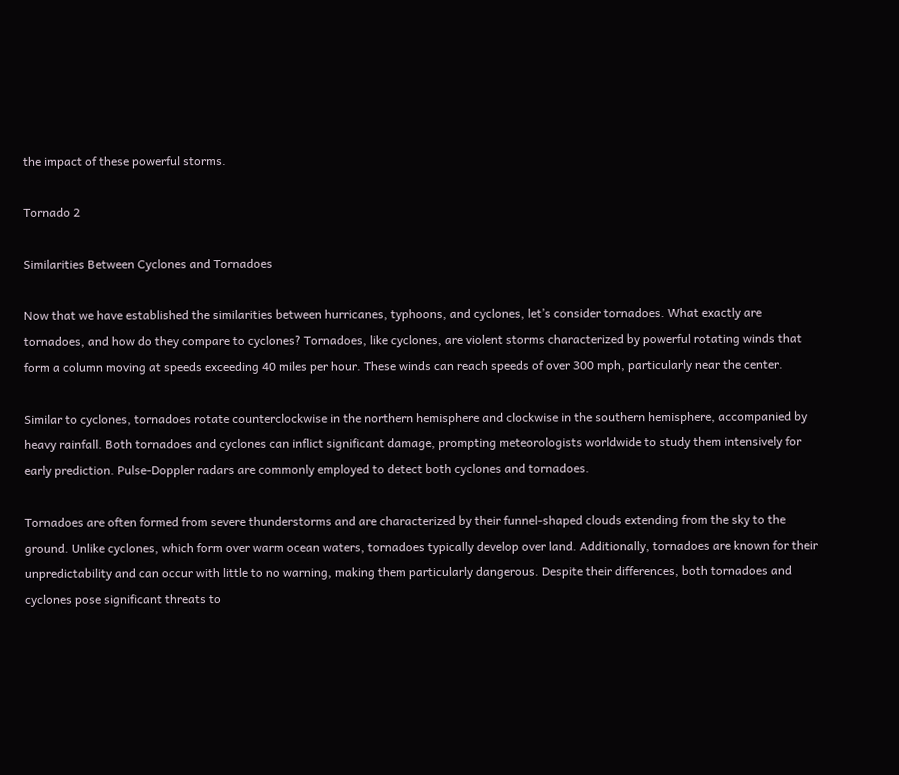the impact of these powerful storms.

Tornado 2

Similarities Between Cyclones and Tornadoes

Now that we have established the similarities between hurricanes, typhoons, and cyclones, let’s consider tornadoes. What exactly are tornadoes, and how do they compare to cyclones? Tornadoes, like cyclones, are violent storms characterized by powerful rotating winds that form a column moving at speeds exceeding 40 miles per hour. These winds can reach speeds of over 300 mph, particularly near the center.

Similar to cyclones, tornadoes rotate counterclockwise in the northern hemisphere and clockwise in the southern hemisphere, accompanied by heavy rainfall. Both tornadoes and cyclones can inflict significant damage, prompting meteorologists worldwide to study them intensively for early prediction. Pulse-Doppler radars are commonly employed to detect both cyclones and tornadoes.

Tornadoes are often formed from severe thunderstorms and are characterized by their funnel-shaped clouds extending from the sky to the ground. Unlike cyclones, which form over warm ocean waters, tornadoes typically develop over land. Additionally, tornadoes are known for their unpredictability and can occur with little to no warning, making them particularly dangerous. Despite their differences, both tornadoes and cyclones pose significant threats to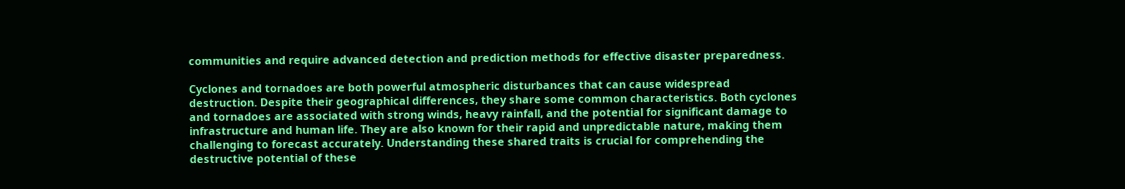communities and require advanced detection and prediction methods for effective disaster preparedness.

Cyclones and tornadoes are both powerful atmospheric disturbances that can cause widespread destruction. Despite their geographical differences, they share some common characteristics. Both cyclones and tornadoes are associated with strong winds, heavy rainfall, and the potential for significant damage to infrastructure and human life. They are also known for their rapid and unpredictable nature, making them challenging to forecast accurately. Understanding these shared traits is crucial for comprehending the destructive potential of these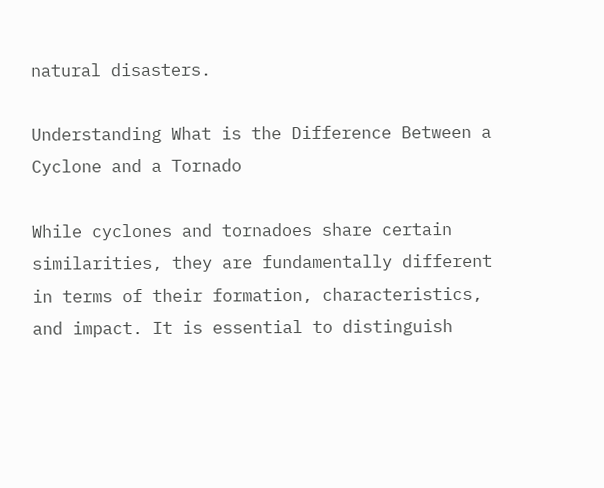natural disasters.

Understanding What is the Difference Between a Cyclone and a Tornado

While cyclones and tornadoes share certain similarities, they are fundamentally different in terms of their formation, characteristics, and impact. It is essential to distinguish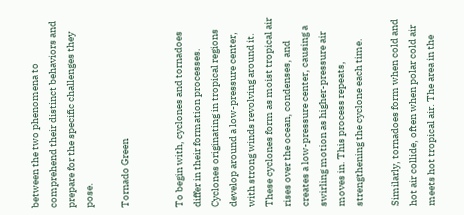between the two phenomena to comprehend their distinct behaviors and prepare for the specific challenges they pose.

Tornado Green


To begin with, cyclones and tornadoes differ in their formation processes. Cyclones originating in tropical regions develop around a low-pressure center, with strong winds revolving around it. These cyclones form as moist tropical air rises over the ocean, condenses, and creates a low-pressure center, causing a swirling motion as higher-pressure air moves in. This process repeats, strengthening the cyclone each time.

Similarly, tornadoes form when cold and hot air collide, often when polar cold air meets hot tropical air. The area in the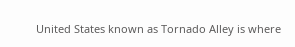United States known as Tornado Alley is where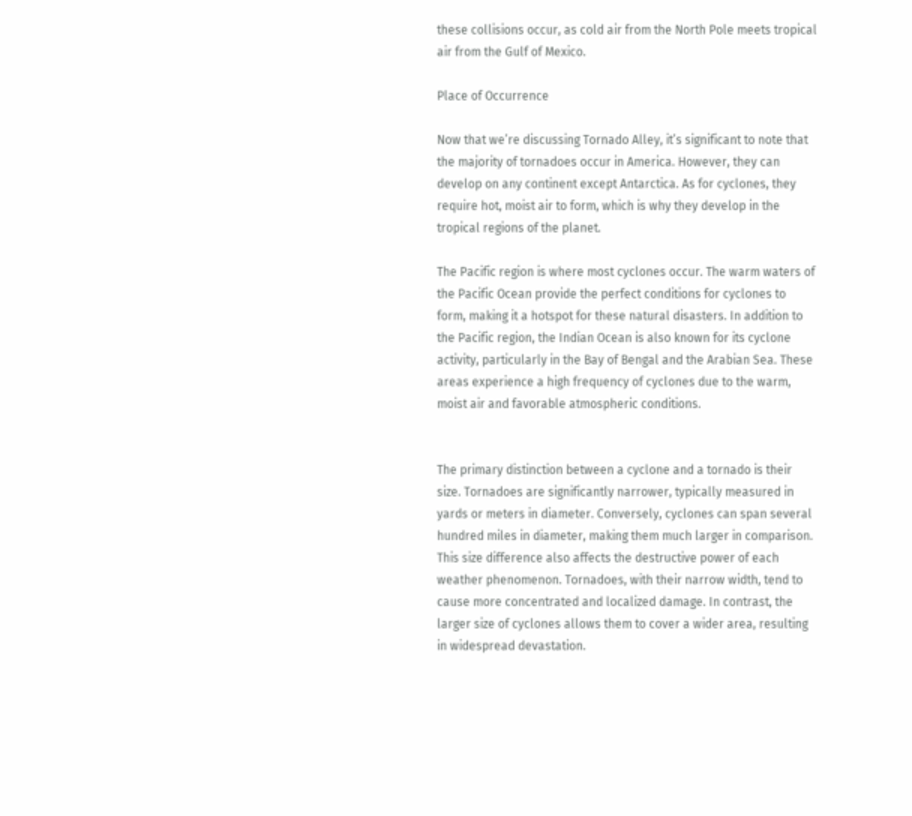these collisions occur, as cold air from the North Pole meets tropical air from the Gulf of Mexico.

Place of Occurrence

Now that we’re discussing Tornado Alley, it’s significant to note that the majority of tornadoes occur in America. However, they can develop on any continent except Antarctica. As for cyclones, they require hot, moist air to form, which is why they develop in the tropical regions of the planet.

The Pacific region is where most cyclones occur. The warm waters of the Pacific Ocean provide the perfect conditions for cyclones to form, making it a hotspot for these natural disasters. In addition to the Pacific region, the Indian Ocean is also known for its cyclone activity, particularly in the Bay of Bengal and the Arabian Sea. These areas experience a high frequency of cyclones due to the warm, moist air and favorable atmospheric conditions.


The primary distinction between a cyclone and a tornado is their size. Tornadoes are significantly narrower, typically measured in yards or meters in diameter. Conversely, cyclones can span several hundred miles in diameter, making them much larger in comparison.
This size difference also affects the destructive power of each weather phenomenon. Tornadoes, with their narrow width, tend to cause more concentrated and localized damage. In contrast, the larger size of cyclones allows them to cover a wider area, resulting in widespread devastation.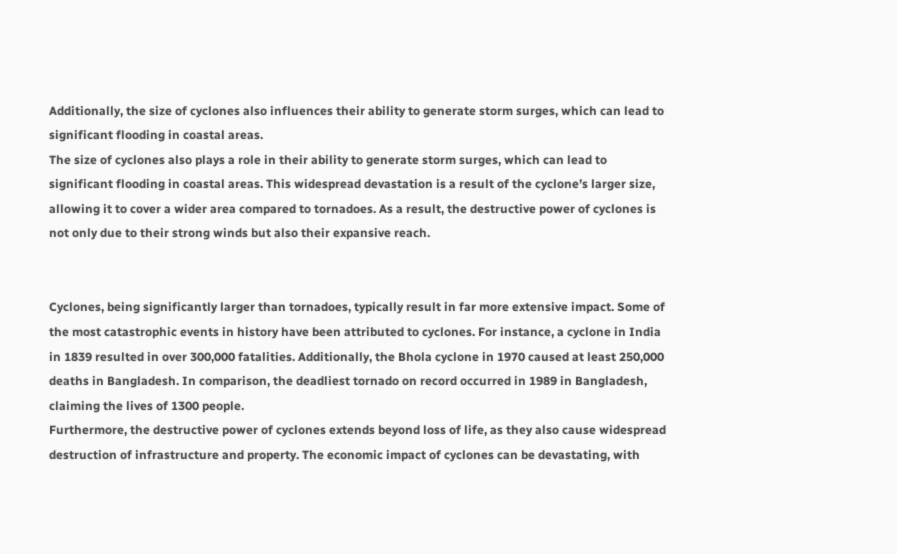Additionally, the size of cyclones also influences their ability to generate storm surges, which can lead to significant flooding in coastal areas.
The size of cyclones also plays a role in their ability to generate storm surges, which can lead to significant flooding in coastal areas. This widespread devastation is a result of the cyclone’s larger size, allowing it to cover a wider area compared to tornadoes. As a result, the destructive power of cyclones is not only due to their strong winds but also their expansive reach.


Cyclones, being significantly larger than tornadoes, typically result in far more extensive impact. Some of the most catastrophic events in history have been attributed to cyclones. For instance, a cyclone in India in 1839 resulted in over 300,000 fatalities. Additionally, the Bhola cyclone in 1970 caused at least 250,000 deaths in Bangladesh. In comparison, the deadliest tornado on record occurred in 1989 in Bangladesh, claiming the lives of 1300 people.
Furthermore, the destructive power of cyclones extends beyond loss of life, as they also cause widespread destruction of infrastructure and property. The economic impact of cyclones can be devastating, with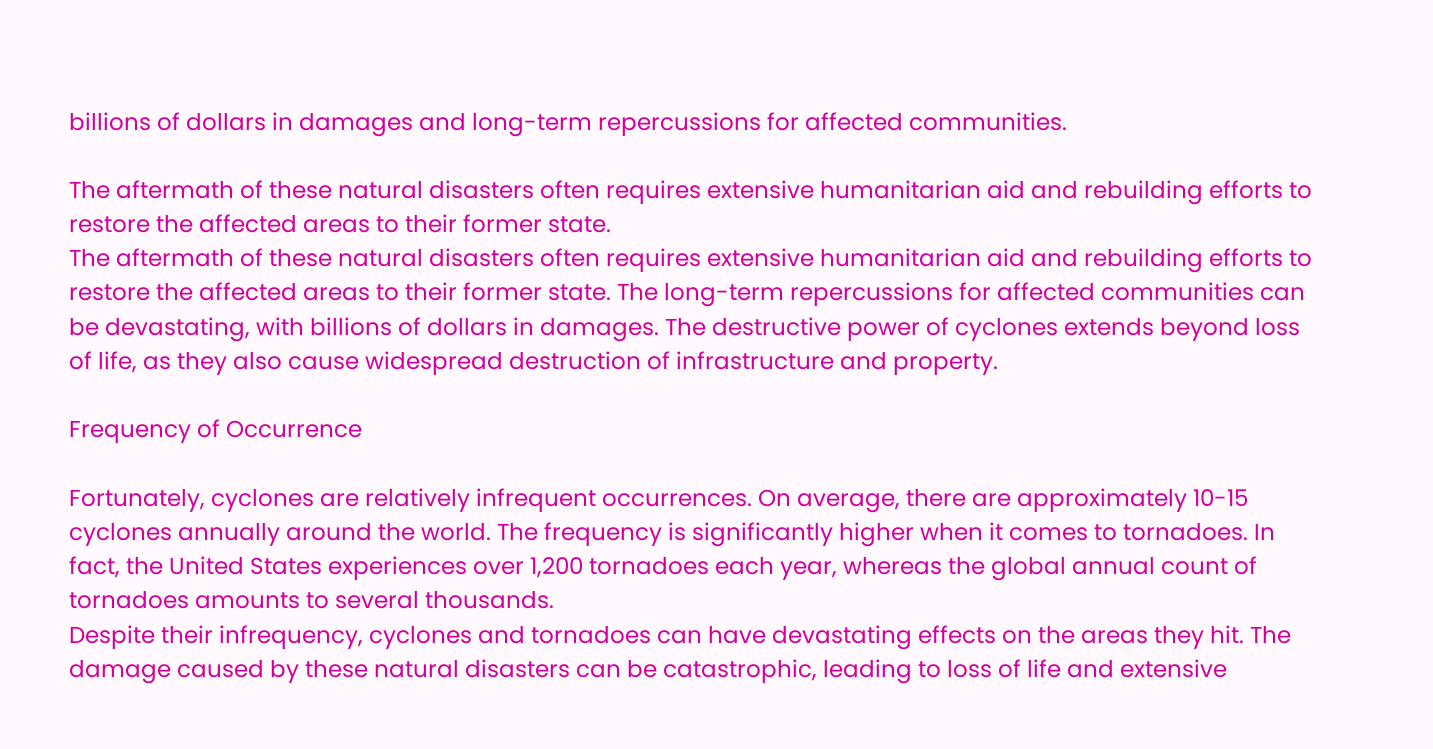billions of dollars in damages and long-term repercussions for affected communities.

The aftermath of these natural disasters often requires extensive humanitarian aid and rebuilding efforts to restore the affected areas to their former state.
The aftermath of these natural disasters often requires extensive humanitarian aid and rebuilding efforts to restore the affected areas to their former state. The long-term repercussions for affected communities can be devastating, with billions of dollars in damages. The destructive power of cyclones extends beyond loss of life, as they also cause widespread destruction of infrastructure and property.

Frequency of Occurrence

Fortunately, cyclones are relatively infrequent occurrences. On average, there are approximately 10-15 cyclones annually around the world. The frequency is significantly higher when it comes to tornadoes. In fact, the United States experiences over 1,200 tornadoes each year, whereas the global annual count of tornadoes amounts to several thousands.
Despite their infrequency, cyclones and tornadoes can have devastating effects on the areas they hit. The damage caused by these natural disasters can be catastrophic, leading to loss of life and extensive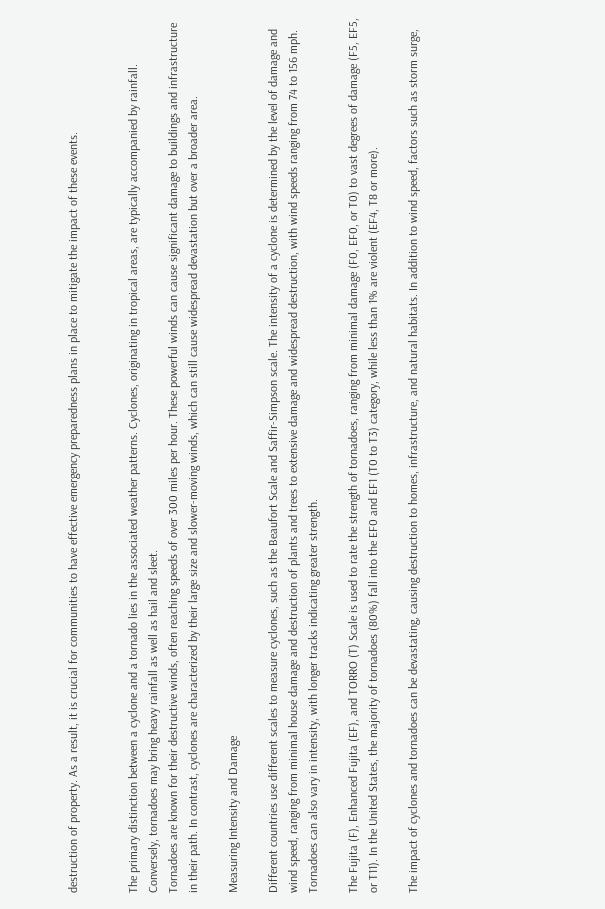destruction of property. As a result, it is crucial for communities to have effective emergency preparedness plans in place to mitigate the impact of these events.


The primary distinction between a cyclone and a tornado lies in the associated weather patterns. Cyclones, originating in tropical areas, are typically accompanied by rainfall. Conversely, tornadoes may bring heavy rainfall as well as hail and sleet.
Tornadoes are known for their destructive winds, often reaching speeds of over 300 miles per hour. These powerful winds can cause significant damage to buildings and infrastructure in their path. In contrast, cyclones are characterized by their large size and slower-moving winds, which can still cause widespread devastation but over a broader area.

Measuring Intensity and Damage

Different countries use different scales to measure cyclones, such as the Beaufort Scale and Saffir-Simpson scale. The intensity of a cyclone is determined by the level of damage and wind speed, ranging from minimal house damage and destruction of plants and trees to extensive damage and widespread destruction, with wind speeds ranging from 74 to 156 mph. Tornadoes can also vary in intensity, with longer tracks indicating greater strength.

The Fujita (F), Enhanced Fujita (EF), and TORRO (T) Scale is used to rate the strength of tornadoes, ranging from minimal damage (F0, EF0, or T0) to vast degrees of damage (F5, EF5, or T11). In the United States, the majority of tornadoes (80%) fall into the EF0 and EF1 (T0 to T3) category, while less than 1% are violent (EF4, T8 or more).

The impact of cyclones and tornadoes can be devastating, causing destruction to homes, infrastructure, and natural habitats. In addition to wind speed, factors such as storm surge,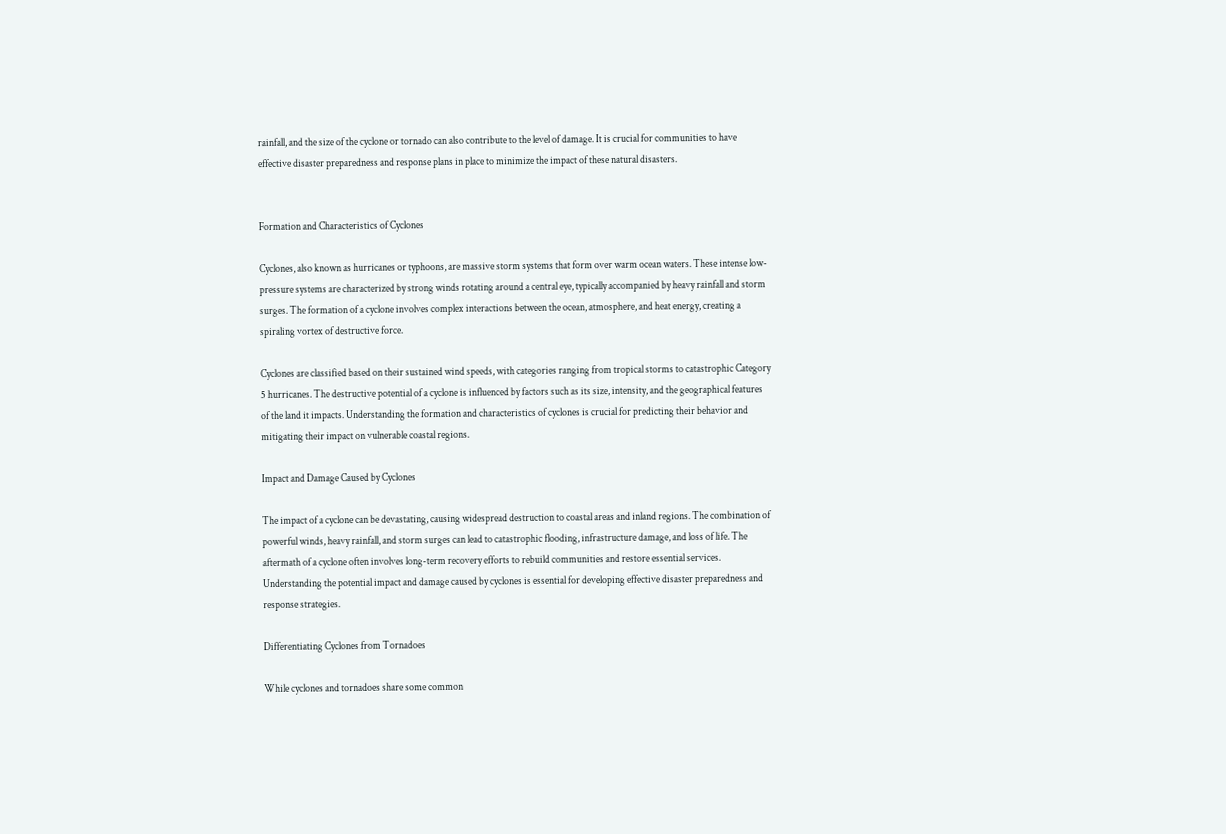rainfall, and the size of the cyclone or tornado can also contribute to the level of damage. It is crucial for communities to have effective disaster preparedness and response plans in place to minimize the impact of these natural disasters.


Formation and Characteristics of Cyclones

Cyclones, also known as hurricanes or typhoons, are massive storm systems that form over warm ocean waters. These intense low-pressure systems are characterized by strong winds rotating around a central eye, typically accompanied by heavy rainfall and storm surges. The formation of a cyclone involves complex interactions between the ocean, atmosphere, and heat energy, creating a spiraling vortex of destructive force.

Cyclones are classified based on their sustained wind speeds, with categories ranging from tropical storms to catastrophic Category 5 hurricanes. The destructive potential of a cyclone is influenced by factors such as its size, intensity, and the geographical features of the land it impacts. Understanding the formation and characteristics of cyclones is crucial for predicting their behavior and mitigating their impact on vulnerable coastal regions.

Impact and Damage Caused by Cyclones

The impact of a cyclone can be devastating, causing widespread destruction to coastal areas and inland regions. The combination of powerful winds, heavy rainfall, and storm surges can lead to catastrophic flooding, infrastructure damage, and loss of life. The aftermath of a cyclone often involves long-term recovery efforts to rebuild communities and restore essential services. Understanding the potential impact and damage caused by cyclones is essential for developing effective disaster preparedness and response strategies.

Differentiating Cyclones from Tornadoes

While cyclones and tornadoes share some common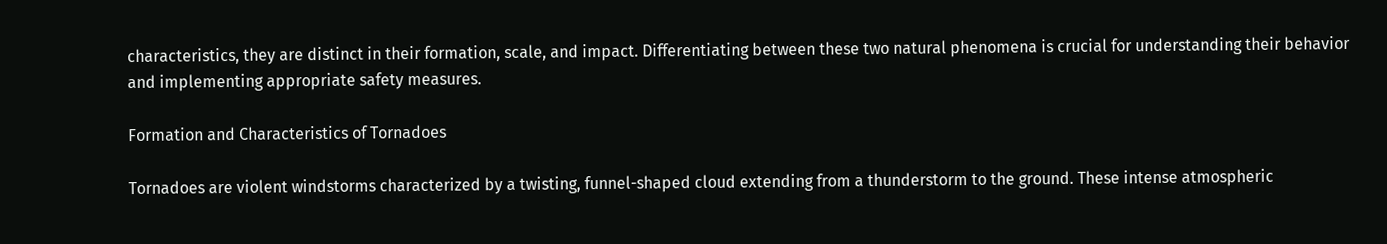characteristics, they are distinct in their formation, scale, and impact. Differentiating between these two natural phenomena is crucial for understanding their behavior and implementing appropriate safety measures.

Formation and Characteristics of Tornadoes

Tornadoes are violent windstorms characterized by a twisting, funnel-shaped cloud extending from a thunderstorm to the ground. These intense atmospheric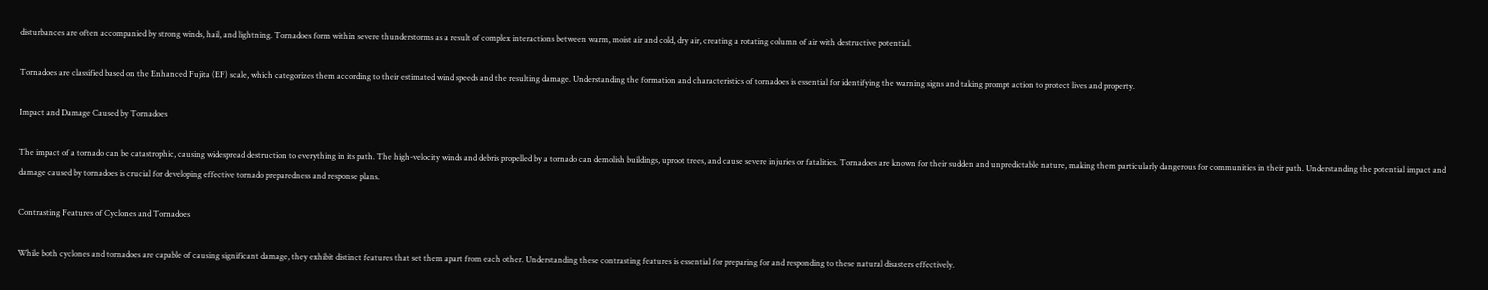disturbances are often accompanied by strong winds, hail, and lightning. Tornadoes form within severe thunderstorms as a result of complex interactions between warm, moist air and cold, dry air, creating a rotating column of air with destructive potential.

Tornadoes are classified based on the Enhanced Fujita (EF) scale, which categorizes them according to their estimated wind speeds and the resulting damage. Understanding the formation and characteristics of tornadoes is essential for identifying the warning signs and taking prompt action to protect lives and property.

Impact and Damage Caused by Tornadoes

The impact of a tornado can be catastrophic, causing widespread destruction to everything in its path. The high-velocity winds and debris propelled by a tornado can demolish buildings, uproot trees, and cause severe injuries or fatalities. Tornadoes are known for their sudden and unpredictable nature, making them particularly dangerous for communities in their path. Understanding the potential impact and damage caused by tornadoes is crucial for developing effective tornado preparedness and response plans.

Contrasting Features of Cyclones and Tornadoes

While both cyclones and tornadoes are capable of causing significant damage, they exhibit distinct features that set them apart from each other. Understanding these contrasting features is essential for preparing for and responding to these natural disasters effectively.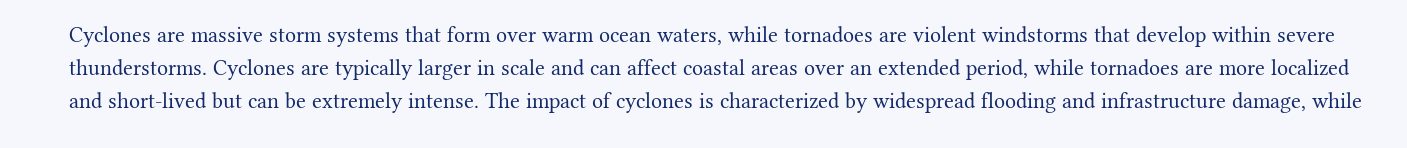Cyclones are massive storm systems that form over warm ocean waters, while tornadoes are violent windstorms that develop within severe thunderstorms. Cyclones are typically larger in scale and can affect coastal areas over an extended period, while tornadoes are more localized and short-lived but can be extremely intense. The impact of cyclones is characterized by widespread flooding and infrastructure damage, while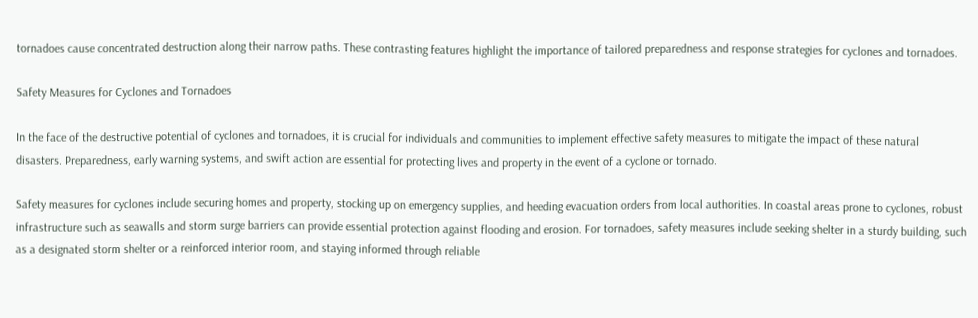tornadoes cause concentrated destruction along their narrow paths. These contrasting features highlight the importance of tailored preparedness and response strategies for cyclones and tornadoes.

Safety Measures for Cyclones and Tornadoes

In the face of the destructive potential of cyclones and tornadoes, it is crucial for individuals and communities to implement effective safety measures to mitigate the impact of these natural disasters. Preparedness, early warning systems, and swift action are essential for protecting lives and property in the event of a cyclone or tornado.

Safety measures for cyclones include securing homes and property, stocking up on emergency supplies, and heeding evacuation orders from local authorities. In coastal areas prone to cyclones, robust infrastructure such as seawalls and storm surge barriers can provide essential protection against flooding and erosion. For tornadoes, safety measures include seeking shelter in a sturdy building, such as a designated storm shelter or a reinforced interior room, and staying informed through reliable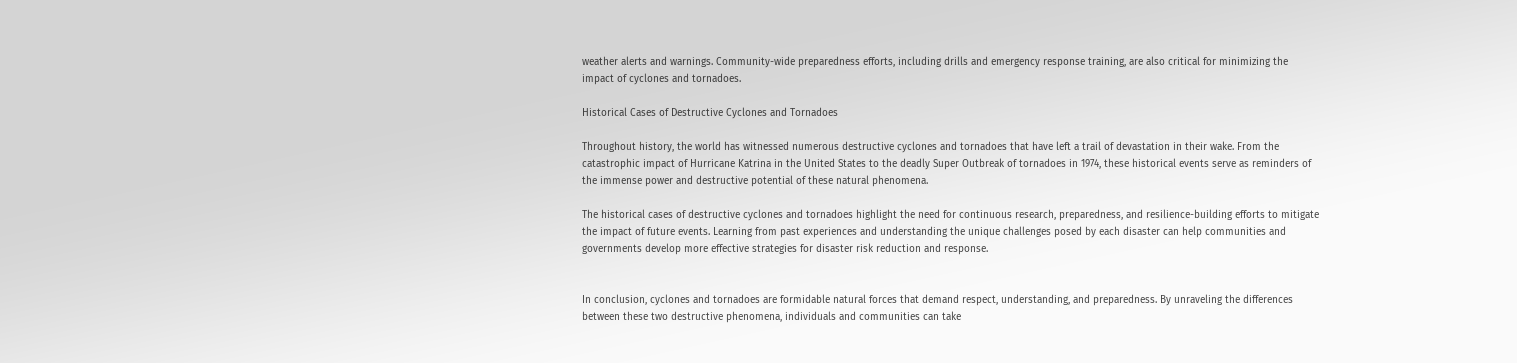weather alerts and warnings. Community-wide preparedness efforts, including drills and emergency response training, are also critical for minimizing the impact of cyclones and tornadoes.

Historical Cases of Destructive Cyclones and Tornadoes

Throughout history, the world has witnessed numerous destructive cyclones and tornadoes that have left a trail of devastation in their wake. From the catastrophic impact of Hurricane Katrina in the United States to the deadly Super Outbreak of tornadoes in 1974, these historical events serve as reminders of the immense power and destructive potential of these natural phenomena.

The historical cases of destructive cyclones and tornadoes highlight the need for continuous research, preparedness, and resilience-building efforts to mitigate the impact of future events. Learning from past experiences and understanding the unique challenges posed by each disaster can help communities and governments develop more effective strategies for disaster risk reduction and response.


In conclusion, cyclones and tornadoes are formidable natural forces that demand respect, understanding, and preparedness. By unraveling the differences between these two destructive phenomena, individuals and communities can take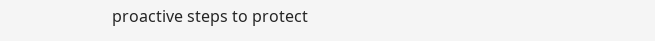proactive steps to protect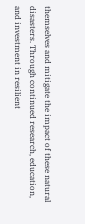themselves and mitigate the impact of these natural disasters. Through continued research, education, and investment in resilient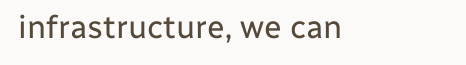infrastructure, we can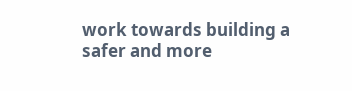work towards building a safer and more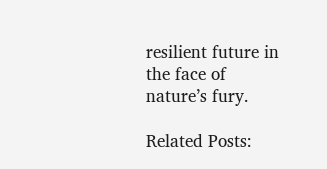resilient future in the face of nature’s fury.

Related Posts: